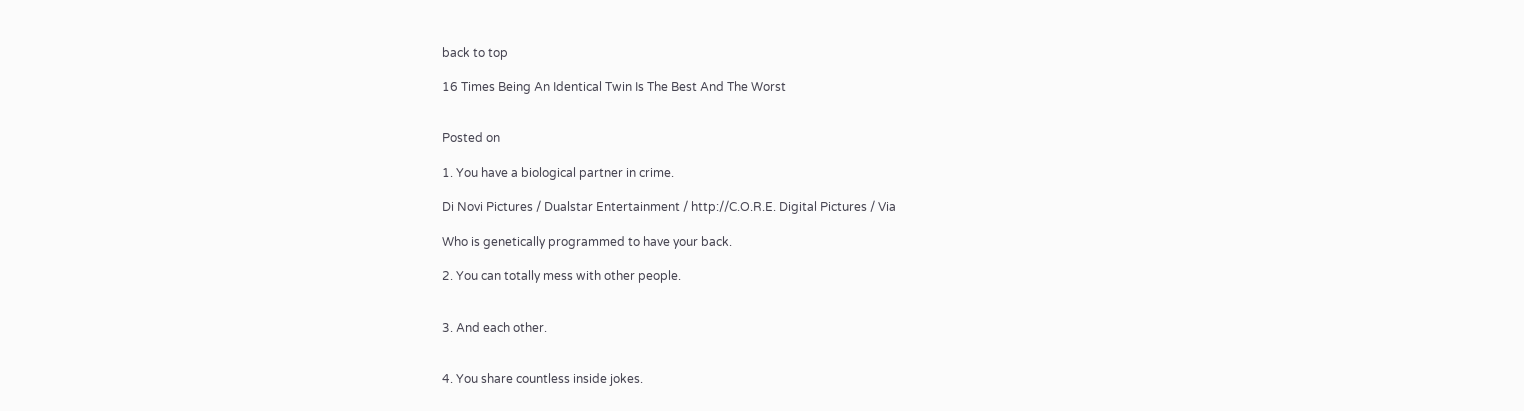back to top

16 Times Being An Identical Twin Is The Best And The Worst


Posted on

1. You have a biological partner in crime.

Di Novi Pictures / Dualstar Entertainment / http://C.O.R.E. Digital Pictures / Via

Who is genetically programmed to have your back.

2. You can totally mess with other people.


3. And each other.


4. You share countless inside jokes.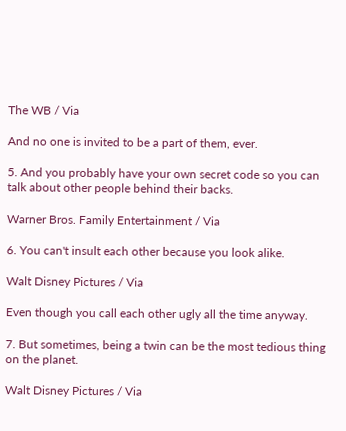The WB / Via

And no one is invited to be a part of them, ever.

5. And you probably have your own secret code so you can talk about other people behind their backs.

Warner Bros. Family Entertainment / Via

6. You can't insult each other because you look alike.

Walt Disney Pictures / Via

Even though you call each other ugly all the time anyway.

7. But sometimes, being a twin can be the most tedious thing on the planet.

Walt Disney Pictures / Via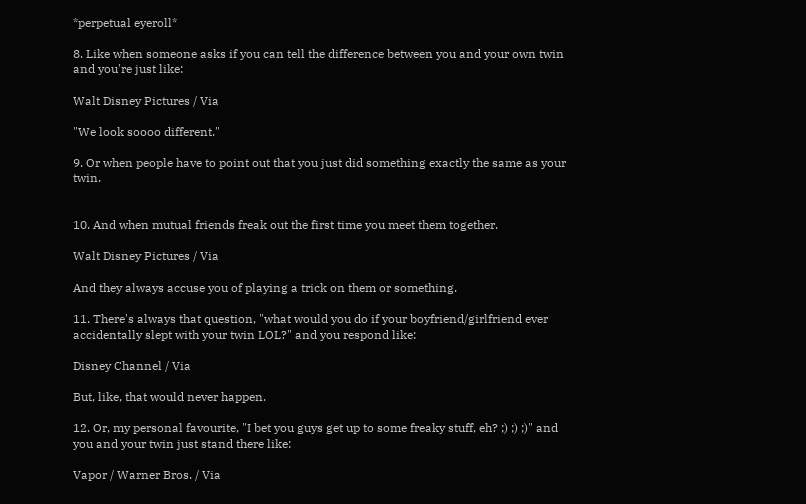*perpetual eyeroll*

8. Like when someone asks if you can tell the difference between you and your own twin and you're just like:

Walt Disney Pictures / Via

"We look soooo different."

9. Or when people have to point out that you just did something exactly the same as your twin.


10. And when mutual friends freak out the first time you meet them together.

Walt Disney Pictures / Via

And they always accuse you of playing a trick on them or something.

11. There's always that question, "what would you do if your boyfriend/girlfriend ever accidentally slept with your twin LOL?" and you respond like:

Disney Channel / Via

But, like, that would never happen.

12. Or, my personal favourite, "I bet you guys get up to some freaky stuff, eh? ;) ;) ;)" and you and your twin just stand there like:

Vapor / Warner Bros. / Via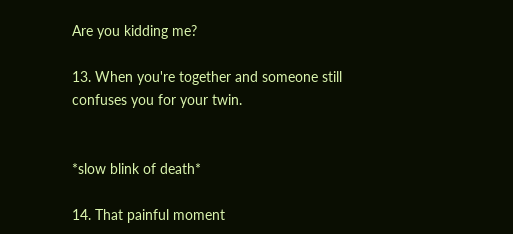Are you kidding me?

13. When you're together and someone still confuses you for your twin.


*slow blink of death*

14. That painful moment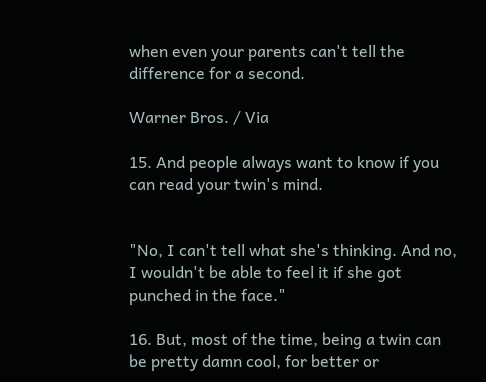when even your parents can't tell the difference for a second.

Warner Bros. / Via

15. And people always want to know if you can read your twin's mind.


"No, I can't tell what she's thinking. And no, I wouldn't be able to feel it if she got punched in the face."

16. But, most of the time, being a twin can be pretty damn cool, for better or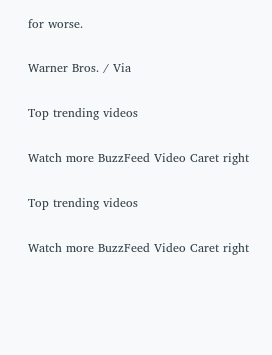for worse.

Warner Bros. / Via

Top trending videos

Watch more BuzzFeed Video Caret right

Top trending videos

Watch more BuzzFeed Video Caret right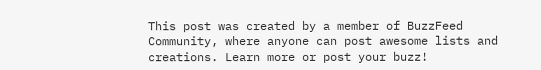This post was created by a member of BuzzFeed Community, where anyone can post awesome lists and creations. Learn more or post your buzz!